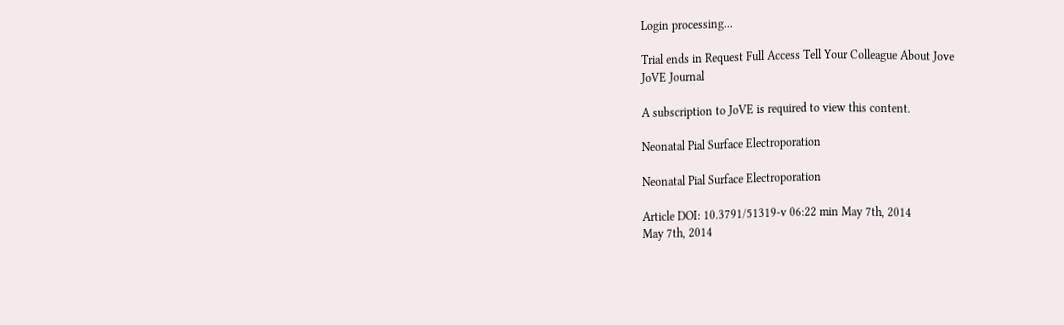Login processing...

Trial ends in Request Full Access Tell Your Colleague About Jove
JoVE Journal

A subscription to JoVE is required to view this content.

Neonatal Pial Surface Electroporation

Neonatal Pial Surface Electroporation

Article DOI: 10.3791/51319-v 06:22 min May 7th, 2014
May 7th, 2014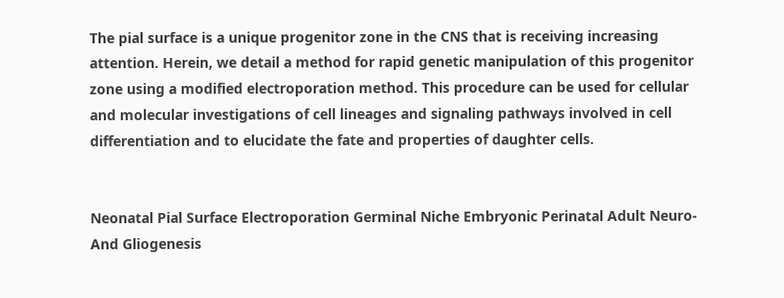The pial surface is a unique progenitor zone in the CNS that is receiving increasing attention. Herein, we detail a method for rapid genetic manipulation of this progenitor zone using a modified electroporation method. This procedure can be used for cellular and molecular investigations of cell lineages and signaling pathways involved in cell differentiation and to elucidate the fate and properties of daughter cells.


Neonatal Pial Surface Electroporation Germinal Niche Embryonic Perinatal Adult Neuro- And Gliogenesis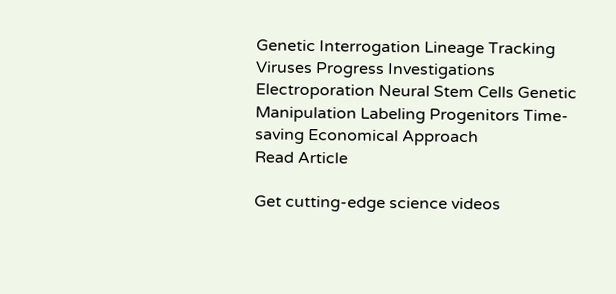Genetic Interrogation Lineage Tracking Viruses Progress Investigations Electroporation Neural Stem Cells Genetic Manipulation Labeling Progenitors Time-saving Economical Approach
Read Article

Get cutting-edge science videos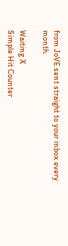from JoVE sent straight to your inbox every month.

Waiting X
Simple Hit Counter